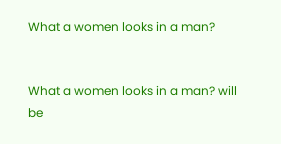What a women looks in a man?


What a women looks in a man? will be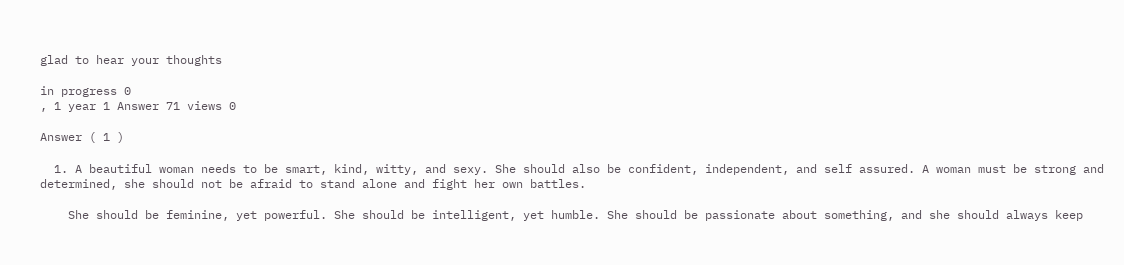glad to hear your thoughts

in progress 0
, 1 year 1 Answer 71 views 0

Answer ( 1 )

  1. A beautiful woman needs to be smart, kind, witty, and sexy. She should also be confident, independent, and self assured. A woman must be strong and determined, she should not be afraid to stand alone and fight her own battles.

    She should be feminine, yet powerful. She should be intelligent, yet humble. She should be passionate about something, and she should always keep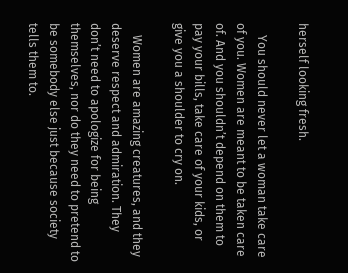herself looking fresh.

    You should never let a woman take care of you. Women are meant to be taken care of. And you shouldn’t depend on them to pay your bills, take care of your kids, or give you a shoulder to cry on.

    Women are amazing creatures, and they deserve respect and admiration. They don’t need to apologize for being themselves, nor do they need to pretend to be somebody else just because society tells them to.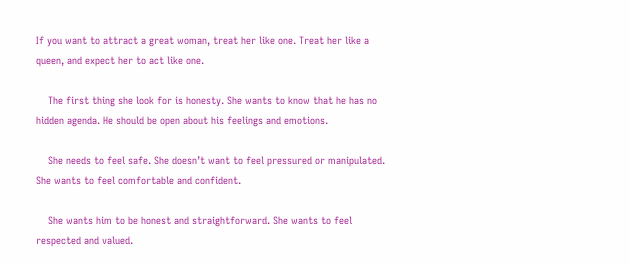If you want to attract a great woman, treat her like one. Treat her like a queen, and expect her to act like one.

    The first thing she look for is honesty. She wants to know that he has no hidden agenda. He should be open about his feelings and emotions.

    She needs to feel safe. She doesn’t want to feel pressured or manipulated. She wants to feel comfortable and confident.

    She wants him to be honest and straightforward. She wants to feel respected and valued.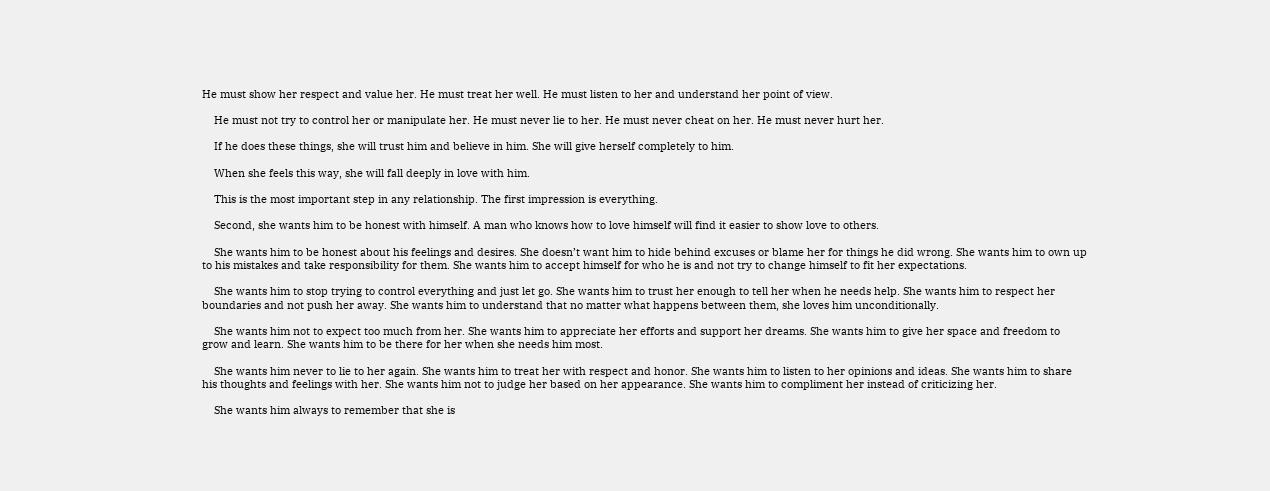He must show her respect and value her. He must treat her well. He must listen to her and understand her point of view.

    He must not try to control her or manipulate her. He must never lie to her. He must never cheat on her. He must never hurt her.

    If he does these things, she will trust him and believe in him. She will give herself completely to him.

    When she feels this way, she will fall deeply in love with him.

    This is the most important step in any relationship. The first impression is everything.

    Second, she wants him to be honest with himself. A man who knows how to love himself will find it easier to show love to others.

    She wants him to be honest about his feelings and desires. She doesn’t want him to hide behind excuses or blame her for things he did wrong. She wants him to own up to his mistakes and take responsibility for them. She wants him to accept himself for who he is and not try to change himself to fit her expectations.

    She wants him to stop trying to control everything and just let go. She wants him to trust her enough to tell her when he needs help. She wants him to respect her boundaries and not push her away. She wants him to understand that no matter what happens between them, she loves him unconditionally.

    She wants him not to expect too much from her. She wants him to appreciate her efforts and support her dreams. She wants him to give her space and freedom to grow and learn. She wants him to be there for her when she needs him most.

    She wants him never to lie to her again. She wants him to treat her with respect and honor. She wants him to listen to her opinions and ideas. She wants him to share his thoughts and feelings with her. She wants him not to judge her based on her appearance. She wants him to compliment her instead of criticizing her.

    She wants him always to remember that she is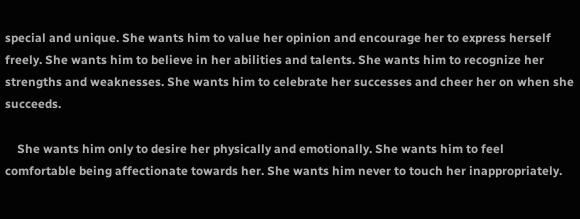special and unique. She wants him to value her opinion and encourage her to express herself freely. She wants him to believe in her abilities and talents. She wants him to recognize her strengths and weaknesses. She wants him to celebrate her successes and cheer her on when she succeeds.

    She wants him only to desire her physically and emotionally. She wants him to feel comfortable being affectionate towards her. She wants him never to touch her inappropriately.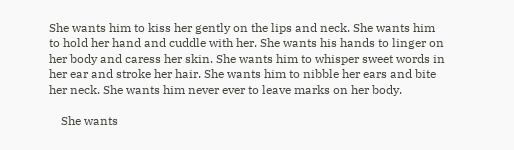She wants him to kiss her gently on the lips and neck. She wants him to hold her hand and cuddle with her. She wants his hands to linger on her body and caress her skin. She wants him to whisper sweet words in her ear and stroke her hair. She wants him to nibble her ears and bite her neck. She wants him never ever to leave marks on her body.

    She wants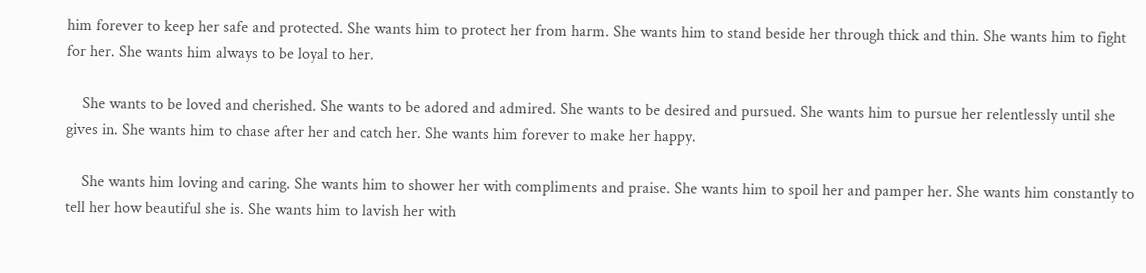him forever to keep her safe and protected. She wants him to protect her from harm. She wants him to stand beside her through thick and thin. She wants him to fight for her. She wants him always to be loyal to her.

    She wants to be loved and cherished. She wants to be adored and admired. She wants to be desired and pursued. She wants him to pursue her relentlessly until she gives in. She wants him to chase after her and catch her. She wants him forever to make her happy.

    She wants him loving and caring. She wants him to shower her with compliments and praise. She wants him to spoil her and pamper her. She wants him constantly to tell her how beautiful she is. She wants him to lavish her with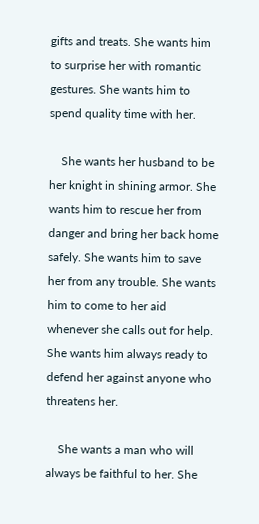gifts and treats. She wants him to surprise her with romantic gestures. She wants him to spend quality time with her.

    She wants her husband to be her knight in shining armor. She wants him to rescue her from danger and bring her back home safely. She wants him to save her from any trouble. She wants him to come to her aid whenever she calls out for help. She wants him always ready to defend her against anyone who threatens her.

    She wants a man who will always be faithful to her. She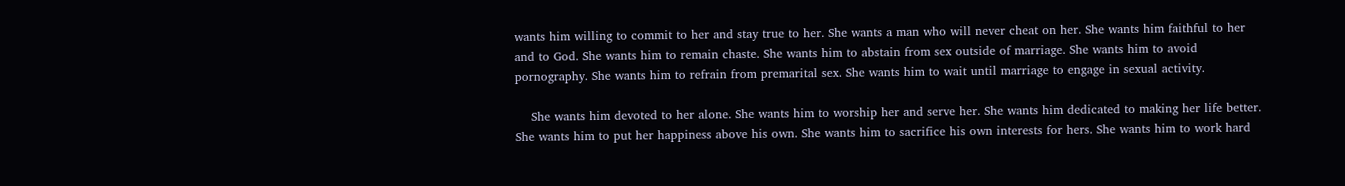wants him willing to commit to her and stay true to her. She wants a man who will never cheat on her. She wants him faithful to her and to God. She wants him to remain chaste. She wants him to abstain from sex outside of marriage. She wants him to avoid pornography. She wants him to refrain from premarital sex. She wants him to wait until marriage to engage in sexual activity.

    She wants him devoted to her alone. She wants him to worship her and serve her. She wants him dedicated to making her life better. She wants him to put her happiness above his own. She wants him to sacrifice his own interests for hers. She wants him to work hard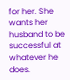for her. She wants her husband to be successful at whatever he does.